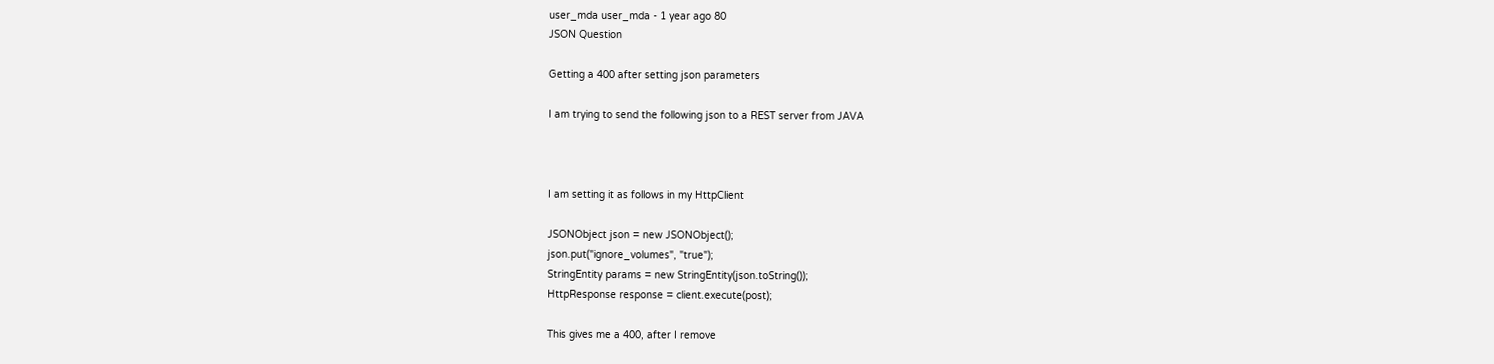user_mda user_mda - 1 year ago 80
JSON Question

Getting a 400 after setting json parameters

I am trying to send the following json to a REST server from JAVA



I am setting it as follows in my HttpClient

JSONObject json = new JSONObject();
json.put("ignore_volumes", "true");
StringEntity params = new StringEntity(json.toString());
HttpResponse response = client.execute(post);

This gives me a 400, after I remove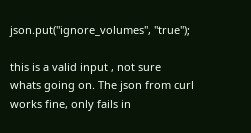json.put("ignore_volumes", "true");

this is a valid input , not sure whats going on. The json from curl works fine, only fails in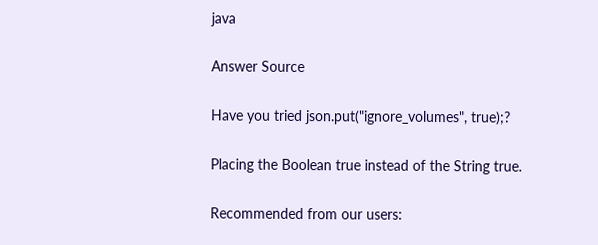java

Answer Source

Have you tried json.put("ignore_volumes", true);?

Placing the Boolean true instead of the String true.

Recommended from our users: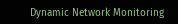Dynamic Network Monitoring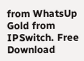from WhatsUp Gold from IPSwitch. Free Download